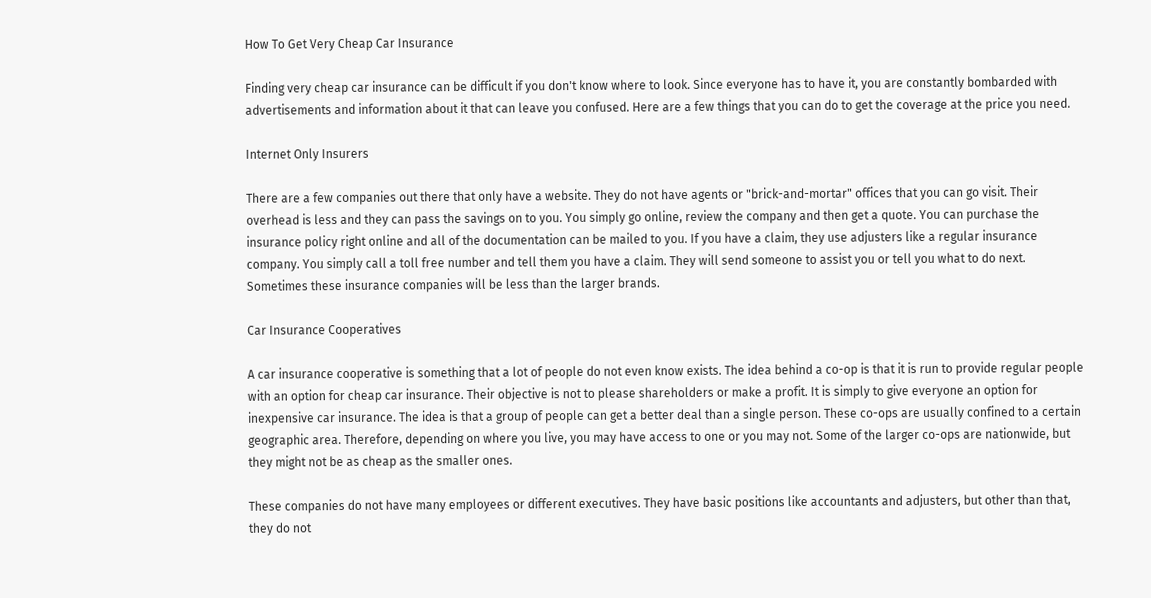How To Get Very Cheap Car Insurance

Finding very cheap car insurance can be difficult if you don't know where to look. Since everyone has to have it, you are constantly bombarded with advertisements and information about it that can leave you confused. Here are a few things that you can do to get the coverage at the price you need.

Internet Only Insurers

There are a few companies out there that only have a website. They do not have agents or "brick-and-mortar" offices that you can go visit. Their overhead is less and they can pass the savings on to you. You simply go online, review the company and then get a quote. You can purchase the insurance policy right online and all of the documentation can be mailed to you. If you have a claim, they use adjusters like a regular insurance company. You simply call a toll free number and tell them you have a claim. They will send someone to assist you or tell you what to do next. Sometimes these insurance companies will be less than the larger brands.

Car Insurance Cooperatives

A car insurance cooperative is something that a lot of people do not even know exists. The idea behind a co-op is that it is run to provide regular people with an option for cheap car insurance. Their objective is not to please shareholders or make a profit. It is simply to give everyone an option for inexpensive car insurance. The idea is that a group of people can get a better deal than a single person. These co-ops are usually confined to a certain geographic area. Therefore, depending on where you live, you may have access to one or you may not. Some of the larger co-ops are nationwide, but they might not be as cheap as the smaller ones.

These companies do not have many employees or different executives. They have basic positions like accountants and adjusters, but other than that, they do not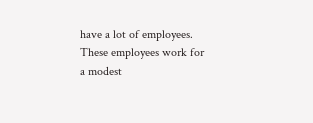have a lot of employees. These employees work for a modest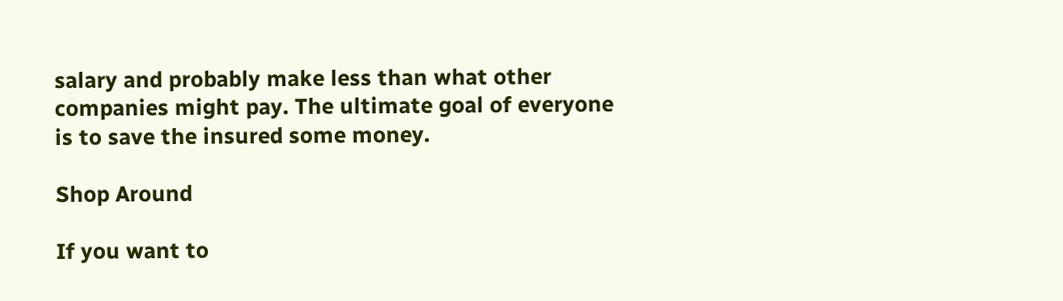salary and probably make less than what other companies might pay. The ultimate goal of everyone is to save the insured some money.

Shop Around

If you want to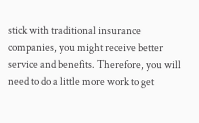stick with traditional insurance companies, you might receive better service and benefits. Therefore, you will need to do a little more work to get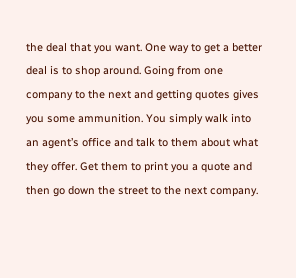the deal that you want. One way to get a better deal is to shop around. Going from one company to the next and getting quotes gives you some ammunition. You simply walk into an agent’s office and talk to them about what they offer. Get them to print you a quote and then go down the street to the next company.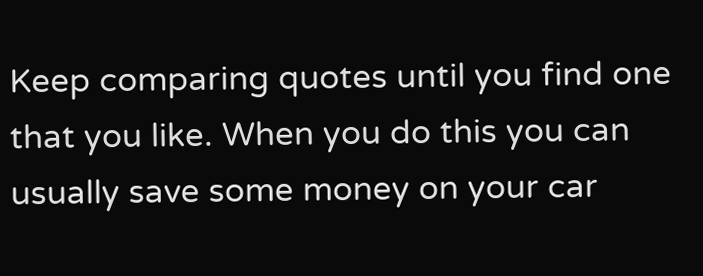Keep comparing quotes until you find one that you like. When you do this you can usually save some money on your car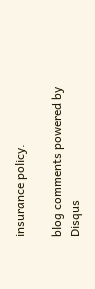insurance policy.

blog comments powered by Disqus